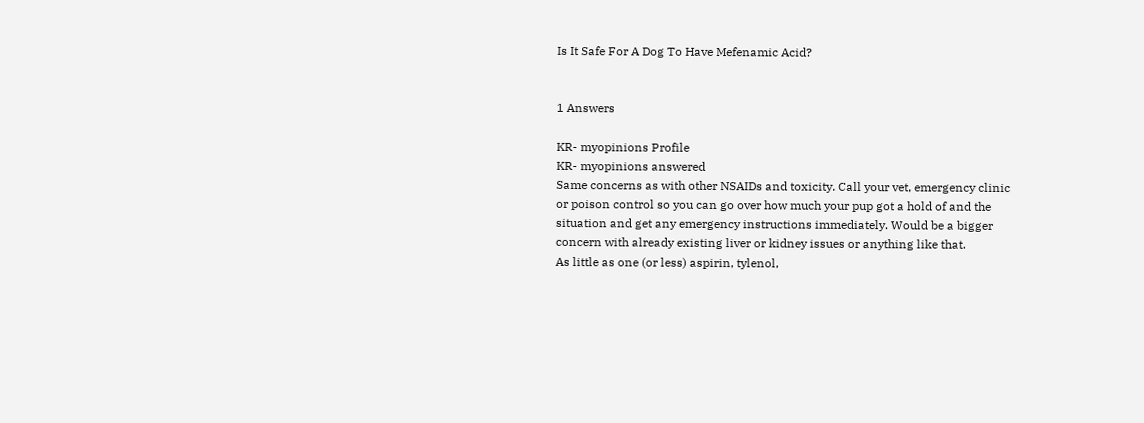Is It Safe For A Dog To Have Mefenamic Acid?


1 Answers

KR- myopinions Profile
KR- myopinions answered
Same concerns as with other NSAIDs and toxicity. Call your vet, emergency clinic or poison control so you can go over how much your pup got a hold of and the situation and get any emergency instructions immediately. Would be a bigger concern with already existing liver or kidney issues or anything like that.
As little as one (or less) aspirin, tylenol,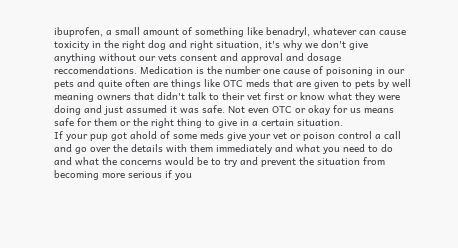ibuprofen, a small amount of something like benadryl, whatever can cause toxicity in the right dog and right situation, it's why we don't give anything without our vets consent and approval and dosage reccomendations. Medication is the number one cause of poisoning in our pets and quite often are things like OTC meds that are given to pets by well meaning owners that didn't talk to their vet first or know what they were doing and just assumed it was safe. Not even OTC or okay for us means safe for them or the right thing to give in a certain situation.
If your pup got ahold of some meds give your vet or poison control a call and go over the details with them immediately and what you need to do and what the concerns would be to try and prevent the situation from becoming more serious if you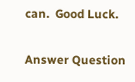can.  Good Luck.

Answer Question